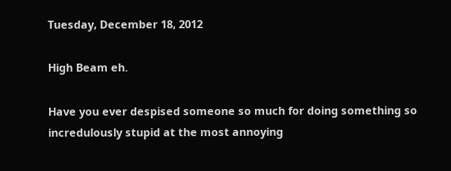Tuesday, December 18, 2012

High Beam eh.

Have you ever despised someone so much for doing something so incredulously stupid at the most annoying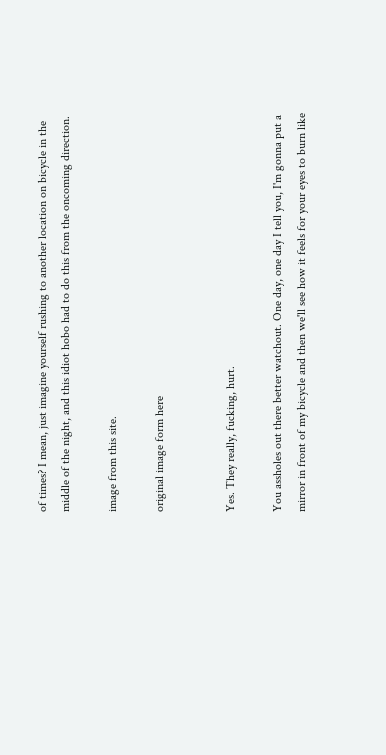of times? I mean, just imagine yourself rushing to another location on bicycle in the middle of the night, and this idiot hobo had to do this from the oncoming direction.

image from this site.

original image form here


Yes. They really, fucking, hurt.

You assholes out there better watchout. One day, one day I tell you, I'm gonna put a mirror in front of my bicycle and then we'll see how it feels for your eyes to burn like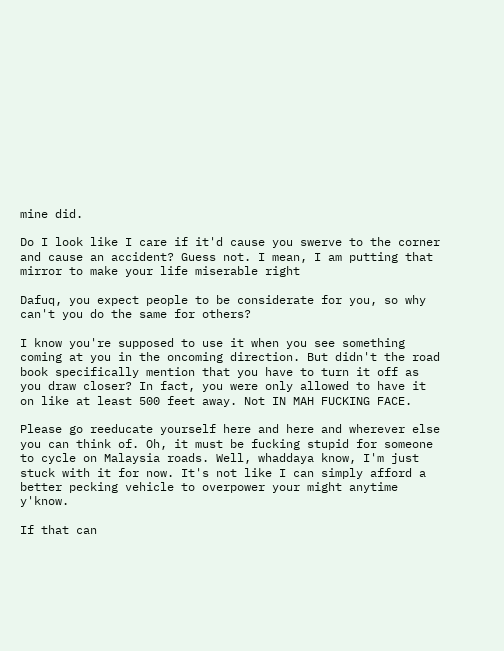mine did.

Do I look like I care if it'd cause you swerve to the corner and cause an accident? Guess not. I mean, I am putting that mirror to make your life miserable right

Dafuq, you expect people to be considerate for you, so why can't you do the same for others?

I know you're supposed to use it when you see something coming at you in the oncoming direction. But didn't the road book specifically mention that you have to turn it off as you draw closer? In fact, you were only allowed to have it on like at least 500 feet away. Not IN MAH FUCKING FACE.

Please go reeducate yourself here and here and wherever else you can think of. Oh, it must be fucking stupid for someone to cycle on Malaysia roads. Well, whaddaya know, I'm just stuck with it for now. It's not like I can simply afford a better pecking vehicle to overpower your might anytime y'know.

If that can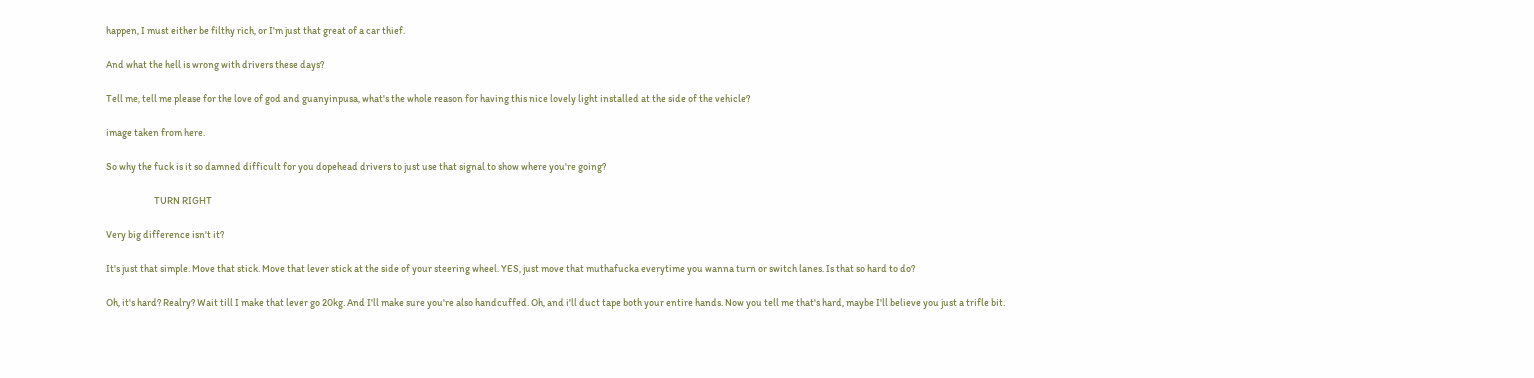happen, I must either be filthy rich, or I'm just that great of a car thief.

And what the hell is wrong with drivers these days?

Tell me, tell me please for the love of god and guanyinpusa, what's the whole reason for having this nice lovely light installed at the side of the vehicle?

image taken from here.

So why the fuck is it so damned difficult for you dopehead drivers to just use that signal to show where you're going?

                        TURN RIGHT

Very big difference isn't it?

It's just that simple. Move that stick. Move that lever stick at the side of your steering wheel. YES, just move that muthafucka everytime you wanna turn or switch lanes. Is that so hard to do?

Oh, it's hard? Realry? Wait till I make that lever go 20kg. And I'll make sure you're also handcuffed. Oh, and i'll duct tape both your entire hands. Now you tell me that's hard, maybe I'll believe you just a trifle bit.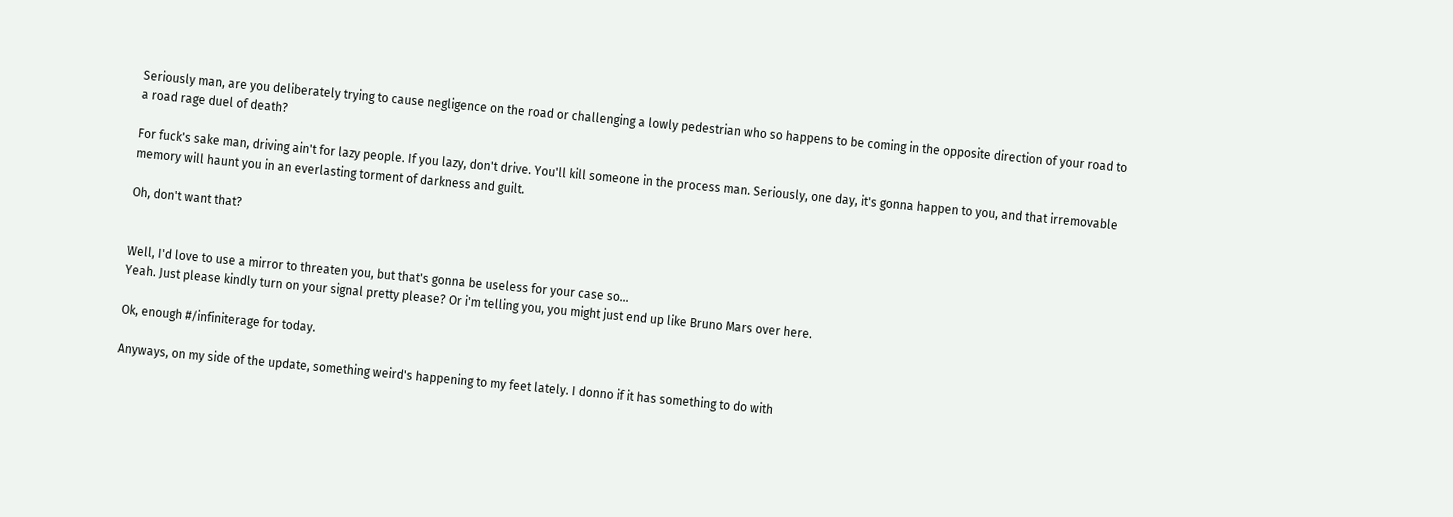Seriously man, are you deliberately trying to cause negligence on the road or challenging a lowly pedestrian who so happens to be coming in the opposite direction of your road to a road rage duel of death?

For fuck's sake man, driving ain't for lazy people. If you lazy, don't drive. You'll kill someone in the process man. Seriously, one day, it's gonna happen to you, and that irremovable memory will haunt you in an everlasting torment of darkness and guilt.

Oh, don't want that?


Well, I'd love to use a mirror to threaten you, but that's gonna be useless for your case so...
Yeah. Just please kindly turn on your signal pretty please? Or i'm telling you, you might just end up like Bruno Mars over here.

Ok, enough #/infiniterage for today.

Anyways, on my side of the update, something weird's happening to my feet lately. I donno if it has something to do with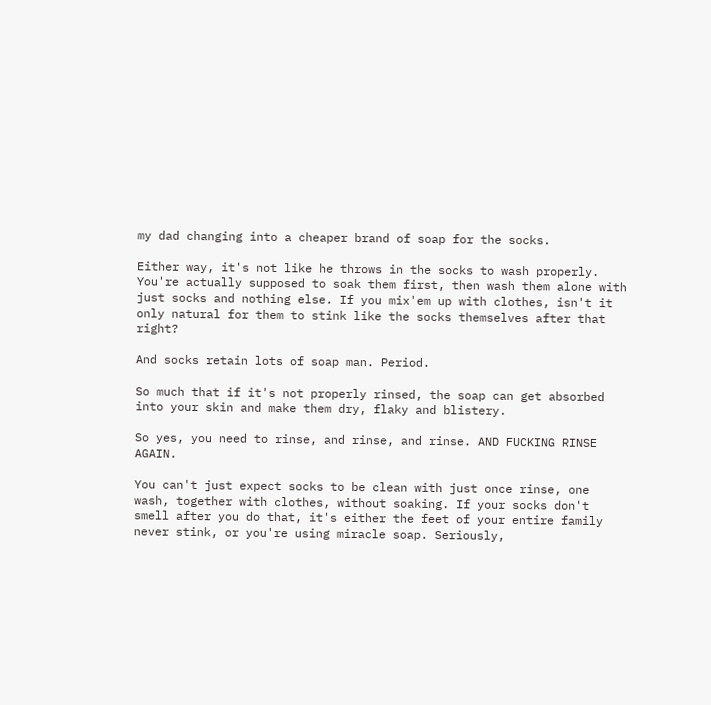my dad changing into a cheaper brand of soap for the socks.

Either way, it's not like he throws in the socks to wash properly. You're actually supposed to soak them first, then wash them alone with just socks and nothing else. If you mix'em up with clothes, isn't it only natural for them to stink like the socks themselves after that right?

And socks retain lots of soap man. Period.

So much that if it's not properly rinsed, the soap can get absorbed into your skin and make them dry, flaky and blistery.

So yes, you need to rinse, and rinse, and rinse. AND FUCKING RINSE AGAIN.

You can't just expect socks to be clean with just once rinse, one wash, together with clothes, without soaking. If your socks don't smell after you do that, it's either the feet of your entire family never stink, or you're using miracle soap. Seriously,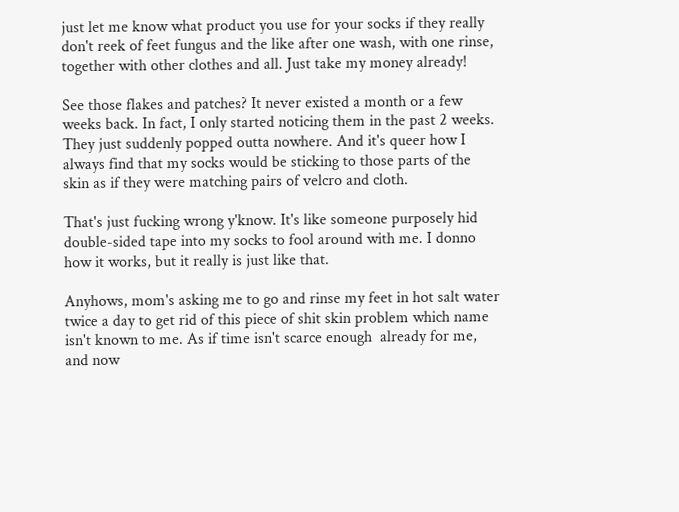just let me know what product you use for your socks if they really don't reek of feet fungus and the like after one wash, with one rinse, together with other clothes and all. Just take my money already!

See those flakes and patches? It never existed a month or a few weeks back. In fact, I only started noticing them in the past 2 weeks. They just suddenly popped outta nowhere. And it's queer how I always find that my socks would be sticking to those parts of the skin as if they were matching pairs of velcro and cloth.

That's just fucking wrong y'know. It's like someone purposely hid double-sided tape into my socks to fool around with me. I donno how it works, but it really is just like that.

Anyhows, mom's asking me to go and rinse my feet in hot salt water twice a day to get rid of this piece of shit skin problem which name isn't known to me. As if time isn't scarce enough  already for me, and now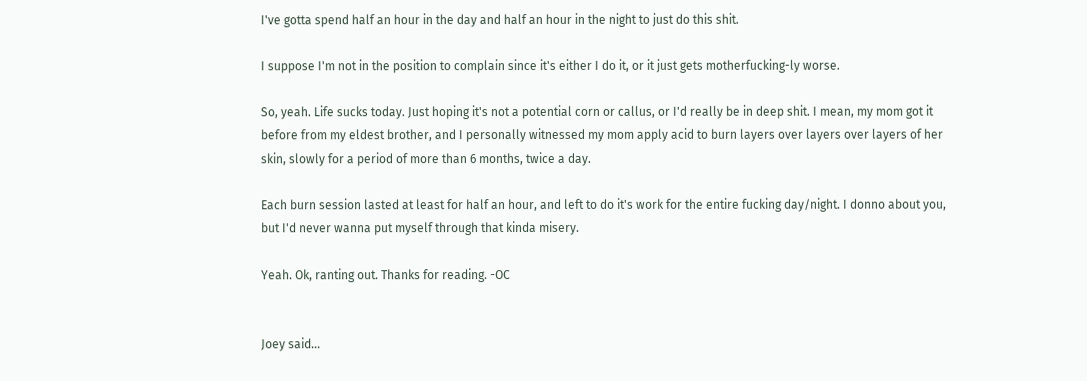I've gotta spend half an hour in the day and half an hour in the night to just do this shit.

I suppose I'm not in the position to complain since it's either I do it, or it just gets motherfucking-ly worse.

So, yeah. Life sucks today. Just hoping it's not a potential corn or callus, or I'd really be in deep shit. I mean, my mom got it before from my eldest brother, and I personally witnessed my mom apply acid to burn layers over layers over layers of her skin, slowly for a period of more than 6 months, twice a day.

Each burn session lasted at least for half an hour, and left to do it's work for the entire fucking day/night. I donno about you, but I'd never wanna put myself through that kinda misery.

Yeah. Ok, ranting out. Thanks for reading. -OC


Joey said...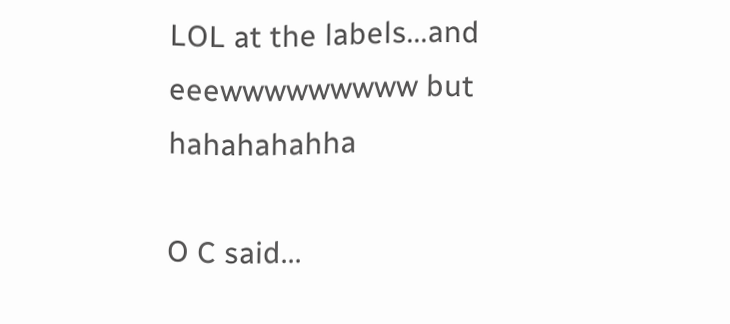LOL at the labels...and eeewwwwwwwww but hahahahahha

O C said...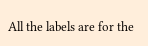All the labels are for the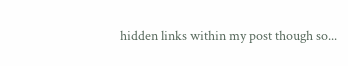hidden links within my post though so...